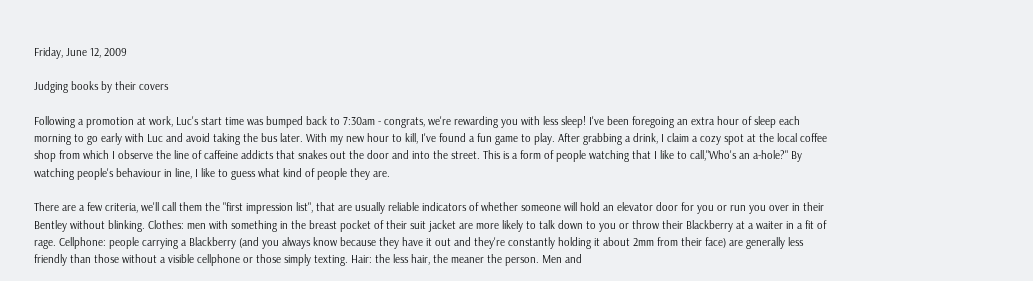Friday, June 12, 2009

Judging books by their covers

Following a promotion at work, Luc's start time was bumped back to 7:30am - congrats, we're rewarding you with less sleep! I've been foregoing an extra hour of sleep each morning to go early with Luc and avoid taking the bus later. With my new hour to kill, I've found a fun game to play. After grabbing a drink, I claim a cozy spot at the local coffee shop from which I observe the line of caffeine addicts that snakes out the door and into the street. This is a form of people watching that I like to call,"Who's an a-hole?" By watching people's behaviour in line, I like to guess what kind of people they are.

There are a few criteria, we'll call them the "first impression list", that are usually reliable indicators of whether someone will hold an elevator door for you or run you over in their Bentley without blinking. Clothes: men with something in the breast pocket of their suit jacket are more likely to talk down to you or throw their Blackberry at a waiter in a fit of rage. Cellphone: people carrying a Blackberry (and you always know because they have it out and they're constantly holding it about 2mm from their face) are generally less friendly than those without a visible cellphone or those simply texting. Hair: the less hair, the meaner the person. Men and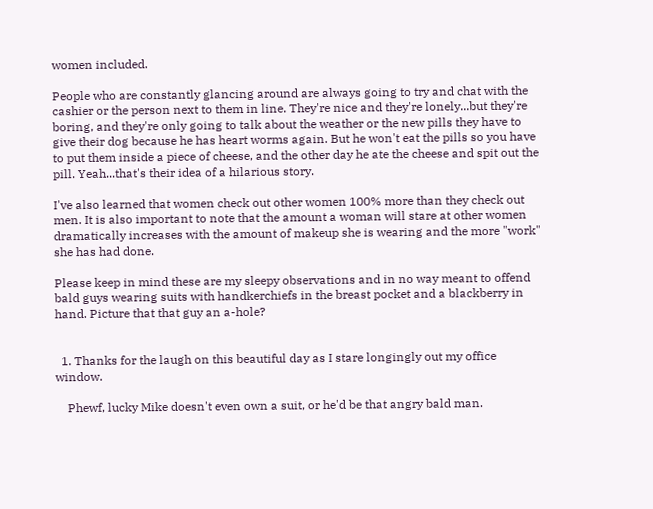women included.

People who are constantly glancing around are always going to try and chat with the cashier or the person next to them in line. They're nice and they're lonely...but they're boring, and they're only going to talk about the weather or the new pills they have to give their dog because he has heart worms again. But he won't eat the pills so you have to put them inside a piece of cheese, and the other day he ate the cheese and spit out the pill. Yeah...that's their idea of a hilarious story.

I've also learned that women check out other women 100% more than they check out men. It is also important to note that the amount a woman will stare at other women dramatically increases with the amount of makeup she is wearing and the more "work" she has had done.

Please keep in mind these are my sleepy observations and in no way meant to offend bald guys wearing suits with handkerchiefs in the breast pocket and a blackberry in hand. Picture that that guy an a-hole?


  1. Thanks for the laugh on this beautiful day as I stare longingly out my office window.

    Phewf, lucky Mike doesn't even own a suit, or he'd be that angry bald man.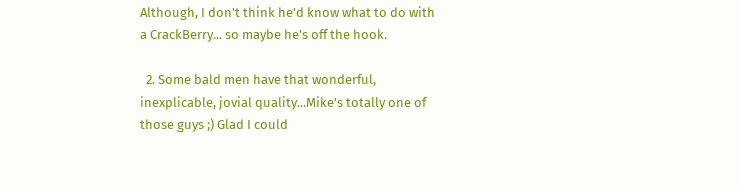Although, I don't think he'd know what to do with a CrackBerry... so maybe he's off the hook.

  2. Some bald men have that wonderful, inexplicable, jovial quality...Mike's totally one of those guys ;) Glad I could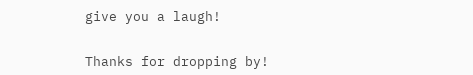give you a laugh!


Thanks for dropping by!